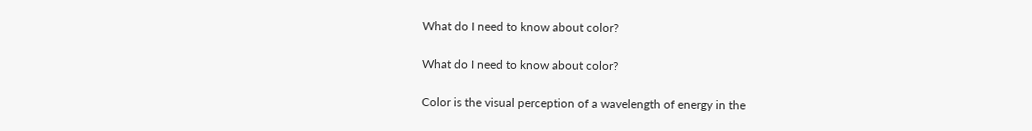What do I need to know about color?

What do I need to know about color?

Color is the visual perception of a wavelength of energy in the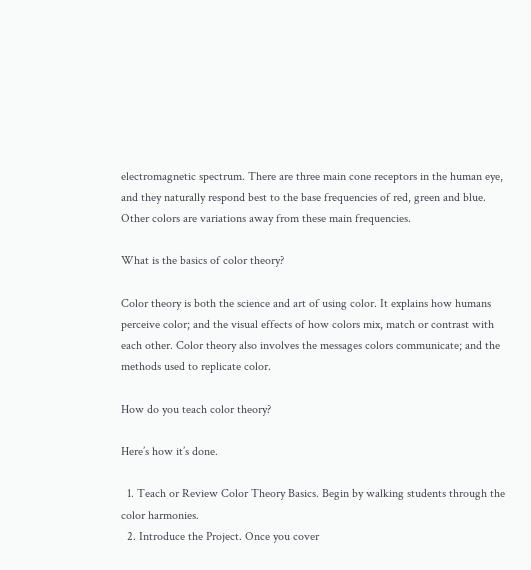electromagnetic spectrum. There are three main cone receptors in the human eye, and they naturally respond best to the base frequencies of red, green and blue. Other colors are variations away from these main frequencies.

What is the basics of color theory?

Color theory is both the science and art of using color. It explains how humans perceive color; and the visual effects of how colors mix, match or contrast with each other. Color theory also involves the messages colors communicate; and the methods used to replicate color.

How do you teach color theory?

Here’s how it’s done.

  1. Teach or Review Color Theory Basics. Begin by walking students through the color harmonies.
  2. Introduce the Project. Once you cover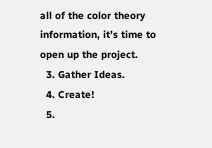all of the color theory information, it’s time to open up the project.
  3. Gather Ideas.
  4. Create!
  5.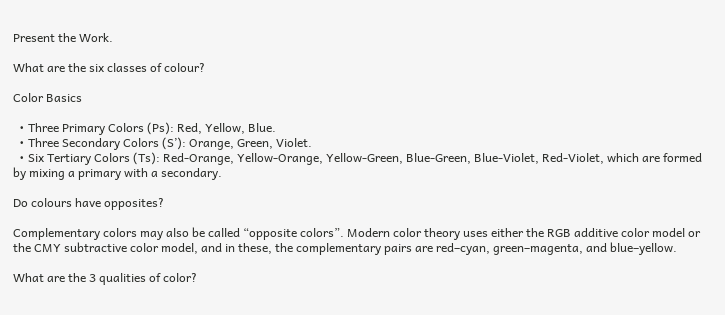Present the Work.

What are the six classes of colour?

Color Basics

  • Three Primary Colors (Ps): Red, Yellow, Blue.
  • Three Secondary Colors (S’): Orange, Green, Violet.
  • Six Tertiary Colors (Ts): Red-Orange, Yellow-Orange, Yellow-Green, Blue-Green, Blue-Violet, Red-Violet, which are formed by mixing a primary with a secondary.

Do colours have opposites?

Complementary colors may also be called “opposite colors”. Modern color theory uses either the RGB additive color model or the CMY subtractive color model, and in these, the complementary pairs are red–cyan, green–magenta, and blue–yellow.

What are the 3 qualities of color?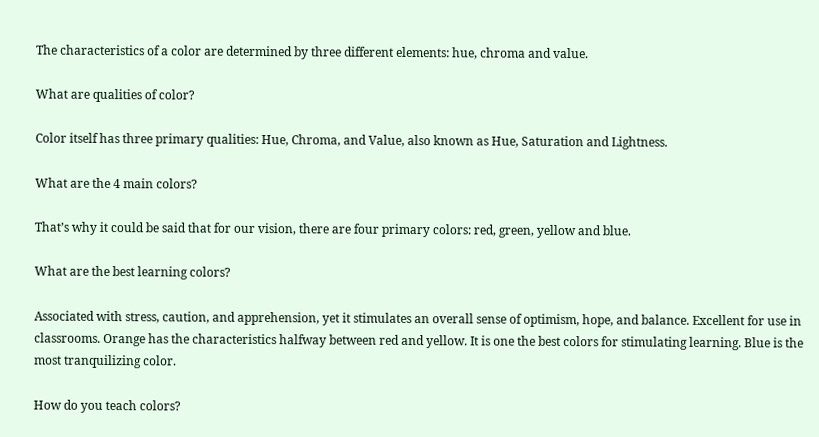The characteristics of a color are determined by three different elements: hue, chroma and value.

What are qualities of color?

Color itself has three primary qualities: Hue, Chroma, and Value, also known as Hue, Saturation and Lightness.

What are the 4 main colors?

That’s why it could be said that for our vision, there are four primary colors: red, green, yellow and blue.

What are the best learning colors?

Associated with stress, caution, and apprehension, yet it stimulates an overall sense of optimism, hope, and balance. Excellent for use in classrooms. Orange has the characteristics halfway between red and yellow. It is one the best colors for stimulating learning. Blue is the most tranquilizing color.

How do you teach colors?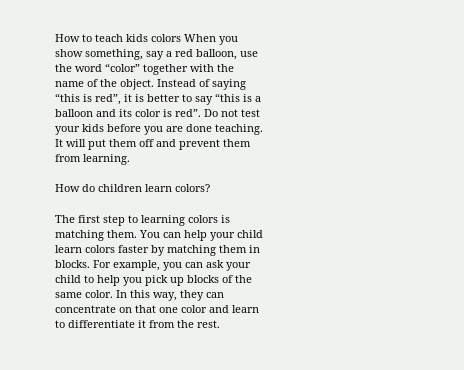How to teach kids colors When you show something, say a red balloon, use the word “color” together with the name of the object. Instead of saying “this is red”, it is better to say “this is a balloon and its color is red”. Do not test your kids before you are done teaching. It will put them off and prevent them from learning.

How do children learn colors?

The first step to learning colors is matching them. You can help your child learn colors faster by matching them in blocks. For example, you can ask your child to help you pick up blocks of the same color. In this way, they can concentrate on that one color and learn to differentiate it from the rest.